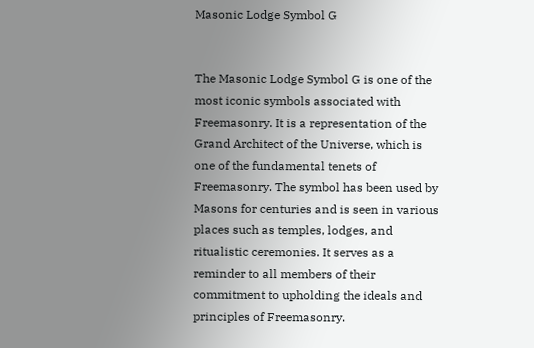Masonic Lodge Symbol G


The Masonic Lodge Symbol G is one of the most iconic symbols associated with Freemasonry. It is a representation of the Grand Architect of the Universe, which is one of the fundamental tenets of Freemasonry. The symbol has been used by Masons for centuries and is seen in various places such as temples, lodges, and ritualistic ceremonies. It serves as a reminder to all members of their commitment to upholding the ideals and principles of Freemasonry.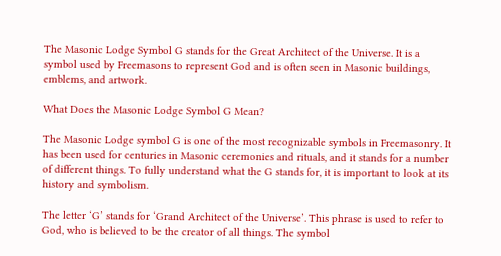The Masonic Lodge Symbol G stands for the Great Architect of the Universe. It is a symbol used by Freemasons to represent God and is often seen in Masonic buildings, emblems, and artwork.

What Does the Masonic Lodge Symbol G Mean?

The Masonic Lodge symbol G is one of the most recognizable symbols in Freemasonry. It has been used for centuries in Masonic ceremonies and rituals, and it stands for a number of different things. To fully understand what the G stands for, it is important to look at its history and symbolism.

The letter ‘G’ stands for ‘Grand Architect of the Universe’. This phrase is used to refer to God, who is believed to be the creator of all things. The symbol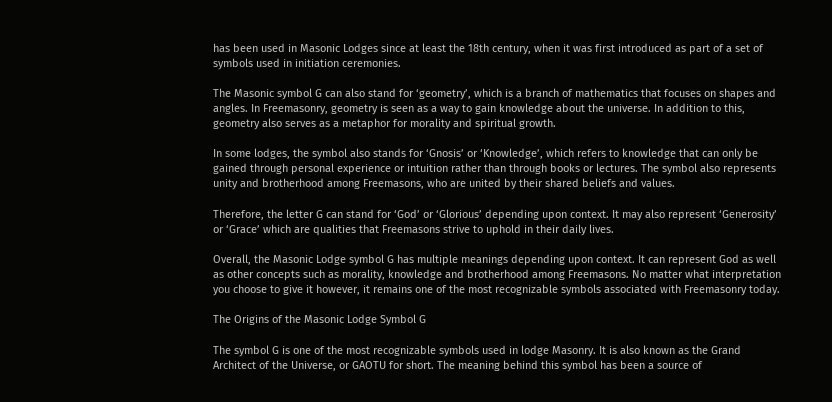has been used in Masonic Lodges since at least the 18th century, when it was first introduced as part of a set of symbols used in initiation ceremonies.

The Masonic symbol G can also stand for ‘geometry’, which is a branch of mathematics that focuses on shapes and angles. In Freemasonry, geometry is seen as a way to gain knowledge about the universe. In addition to this, geometry also serves as a metaphor for morality and spiritual growth.

In some lodges, the symbol also stands for ‘Gnosis’ or ‘Knowledge’, which refers to knowledge that can only be gained through personal experience or intuition rather than through books or lectures. The symbol also represents unity and brotherhood among Freemasons, who are united by their shared beliefs and values.

Therefore, the letter G can stand for ‘God’ or ‘Glorious’ depending upon context. It may also represent ‘Generosity’ or ‘Grace’ which are qualities that Freemasons strive to uphold in their daily lives.

Overall, the Masonic Lodge symbol G has multiple meanings depending upon context. It can represent God as well as other concepts such as morality, knowledge and brotherhood among Freemasons. No matter what interpretation you choose to give it however, it remains one of the most recognizable symbols associated with Freemasonry today.

The Origins of the Masonic Lodge Symbol G

The symbol G is one of the most recognizable symbols used in lodge Masonry. It is also known as the Grand Architect of the Universe, or GAOTU for short. The meaning behind this symbol has been a source of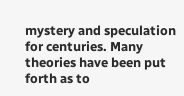mystery and speculation for centuries. Many theories have been put forth as to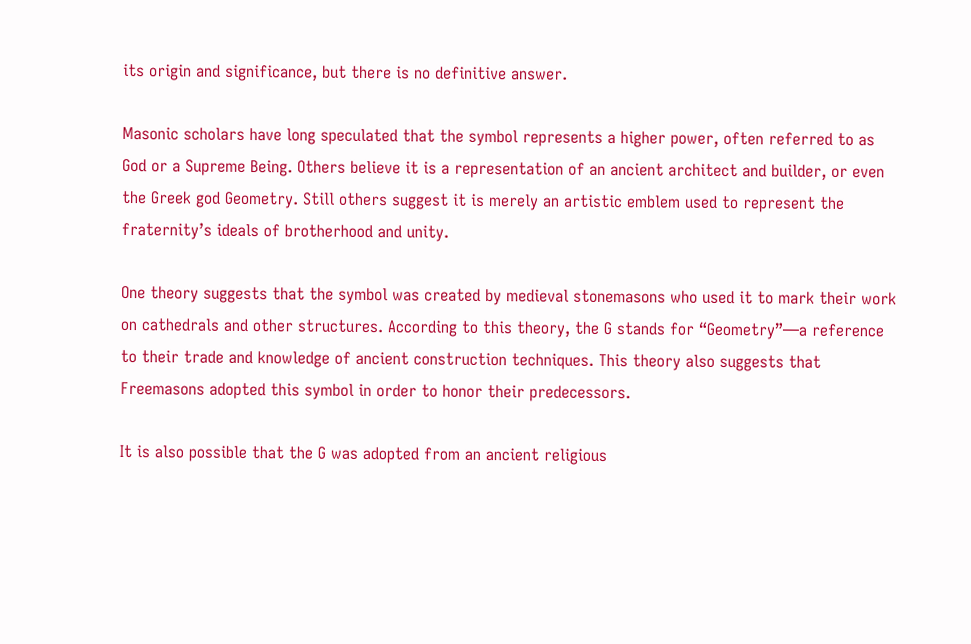its origin and significance, but there is no definitive answer.

Masonic scholars have long speculated that the symbol represents a higher power, often referred to as God or a Supreme Being. Others believe it is a representation of an ancient architect and builder, or even the Greek god Geometry. Still others suggest it is merely an artistic emblem used to represent the fraternity’s ideals of brotherhood and unity.

One theory suggests that the symbol was created by medieval stonemasons who used it to mark their work on cathedrals and other structures. According to this theory, the G stands for “Geometry”—a reference to their trade and knowledge of ancient construction techniques. This theory also suggests that Freemasons adopted this symbol in order to honor their predecessors.

It is also possible that the G was adopted from an ancient religious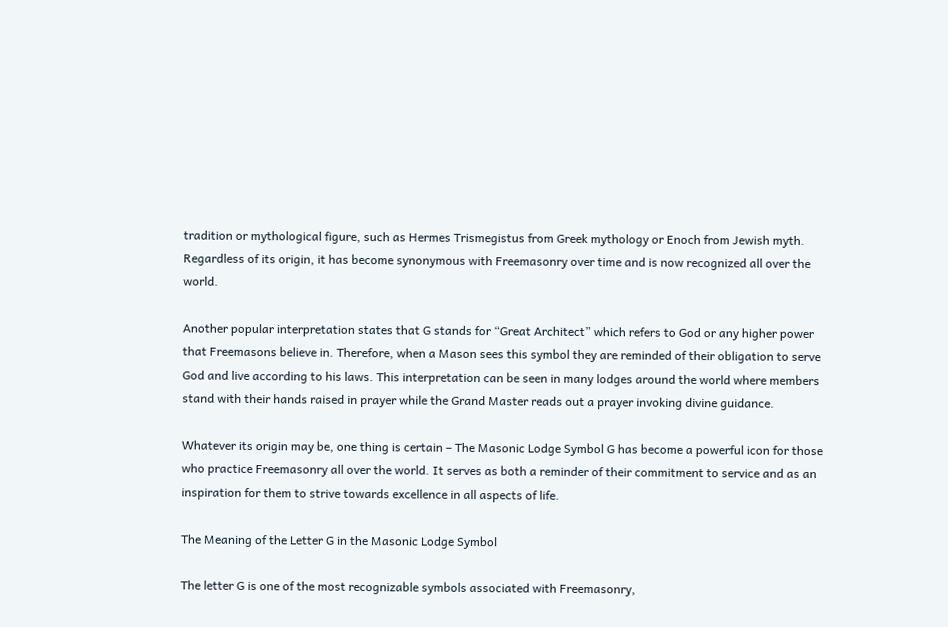tradition or mythological figure, such as Hermes Trismegistus from Greek mythology or Enoch from Jewish myth. Regardless of its origin, it has become synonymous with Freemasonry over time and is now recognized all over the world.

Another popular interpretation states that G stands for “Great Architect” which refers to God or any higher power that Freemasons believe in. Therefore, when a Mason sees this symbol they are reminded of their obligation to serve God and live according to his laws. This interpretation can be seen in many lodges around the world where members stand with their hands raised in prayer while the Grand Master reads out a prayer invoking divine guidance.

Whatever its origin may be, one thing is certain – The Masonic Lodge Symbol G has become a powerful icon for those who practice Freemasonry all over the world. It serves as both a reminder of their commitment to service and as an inspiration for them to strive towards excellence in all aspects of life.

The Meaning of the Letter G in the Masonic Lodge Symbol

The letter G is one of the most recognizable symbols associated with Freemasonry,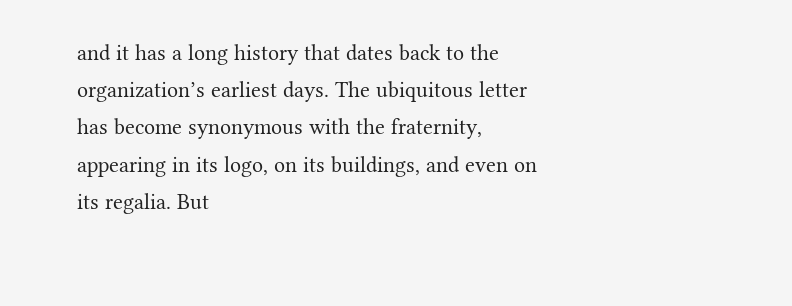and it has a long history that dates back to the organization’s earliest days. The ubiquitous letter has become synonymous with the fraternity, appearing in its logo, on its buildings, and even on its regalia. But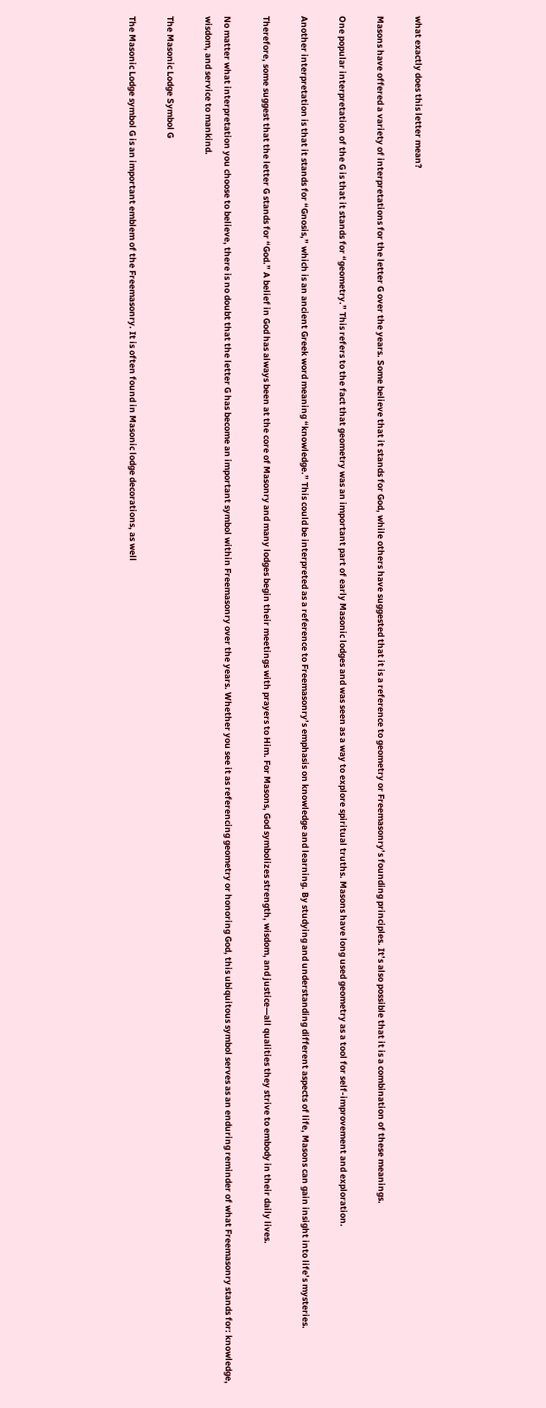what exactly does this letter mean?

Masons have offered a variety of interpretations for the letter G over the years. Some believe that it stands for God, while others have suggested that it is a reference to geometry or Freemasonry’s founding principles. It’s also possible that it is a combination of these meanings.

One popular interpretation of the G is that it stands for “geometry.” This refers to the fact that geometry was an important part of early Masonic lodges and was seen as a way to explore spiritual truths. Masons have long used geometry as a tool for self-improvement and exploration.

Another interpretation is that it stands for “Gnosis,” which is an ancient Greek word meaning “knowledge.” This could be interpreted as a reference to Freemasonry’s emphasis on knowledge and learning. By studying and understanding different aspects of life, Masons can gain insight into life’s mysteries.

Therefore, some suggest that the letter G stands for “God.” A belief in God has always been at the core of Masonry and many lodges begin their meetings with prayers to Him. For Masons, God symbolizes strength, wisdom, and justice—all qualities they strive to embody in their daily lives.

No matter what interpretation you choose to believe, there is no doubt that the letter G has become an important symbol within Freemasonry over the years. Whether you see it as referencing geometry or honoring God, this ubiquitous symbol serves as an enduring reminder of what Freemasonry stands for: knowledge, wisdom, and service to mankind.

The Masonic Lodge Symbol G

The Masonic Lodge symbol G is an important emblem of the Freemasonry. It is often found in Masonic lodge decorations, as well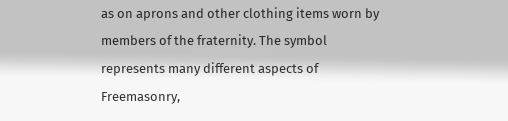as on aprons and other clothing items worn by members of the fraternity. The symbol represents many different aspects of Freemasonry,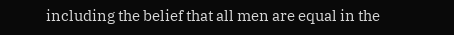including the belief that all men are equal in the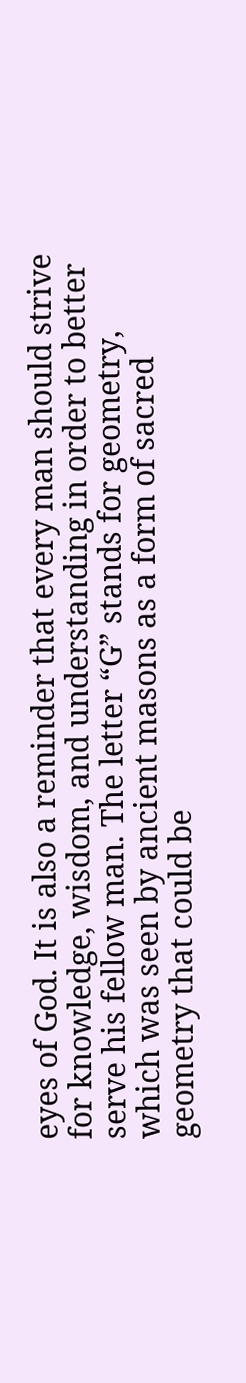eyes of God. It is also a reminder that every man should strive for knowledge, wisdom, and understanding in order to better serve his fellow man. The letter “G” stands for geometry, which was seen by ancient masons as a form of sacred geometry that could be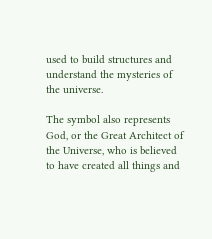used to build structures and understand the mysteries of the universe.

The symbol also represents God, or the Great Architect of the Universe, who is believed to have created all things and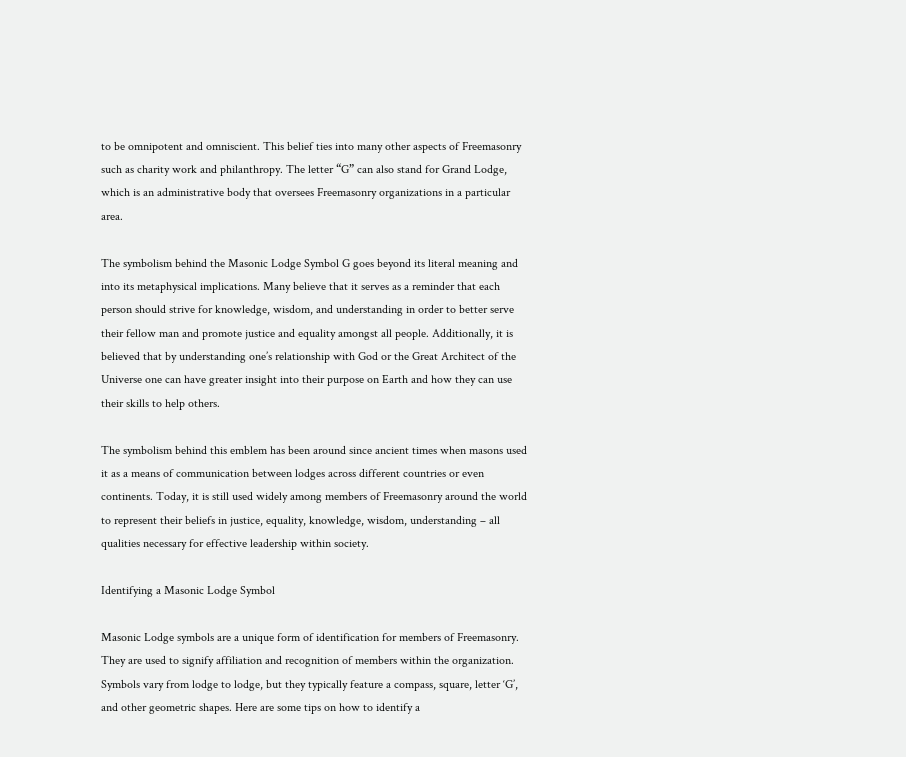to be omnipotent and omniscient. This belief ties into many other aspects of Freemasonry such as charity work and philanthropy. The letter “G” can also stand for Grand Lodge, which is an administrative body that oversees Freemasonry organizations in a particular area.

The symbolism behind the Masonic Lodge Symbol G goes beyond its literal meaning and into its metaphysical implications. Many believe that it serves as a reminder that each person should strive for knowledge, wisdom, and understanding in order to better serve their fellow man and promote justice and equality amongst all people. Additionally, it is believed that by understanding one’s relationship with God or the Great Architect of the Universe one can have greater insight into their purpose on Earth and how they can use their skills to help others.

The symbolism behind this emblem has been around since ancient times when masons used it as a means of communication between lodges across different countries or even continents. Today, it is still used widely among members of Freemasonry around the world to represent their beliefs in justice, equality, knowledge, wisdom, understanding – all qualities necessary for effective leadership within society.

Identifying a Masonic Lodge Symbol

Masonic Lodge symbols are a unique form of identification for members of Freemasonry. They are used to signify affiliation and recognition of members within the organization. Symbols vary from lodge to lodge, but they typically feature a compass, square, letter ‘G’, and other geometric shapes. Here are some tips on how to identify a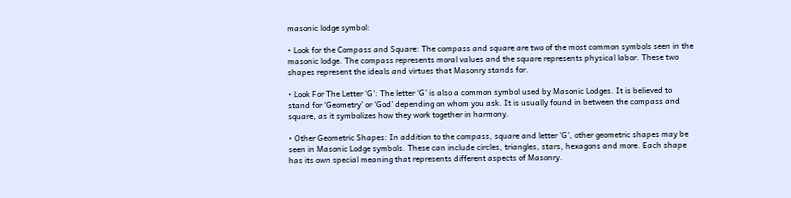masonic lodge symbol:

• Look for the Compass and Square: The compass and square are two of the most common symbols seen in the masonic lodge. The compass represents moral values and the square represents physical labor. These two shapes represent the ideals and virtues that Masonry stands for.

• Look For The Letter ‘G’: The letter ‘G’ is also a common symbol used by Masonic Lodges. It is believed to stand for ‘Geometry’ or ‘God’ depending on whom you ask. It is usually found in between the compass and square, as it symbolizes how they work together in harmony.

• Other Geometric Shapes: In addition to the compass, square and letter ‘G’, other geometric shapes may be seen in Masonic Lodge symbols. These can include circles, triangles, stars, hexagons and more. Each shape has its own special meaning that represents different aspects of Masonry.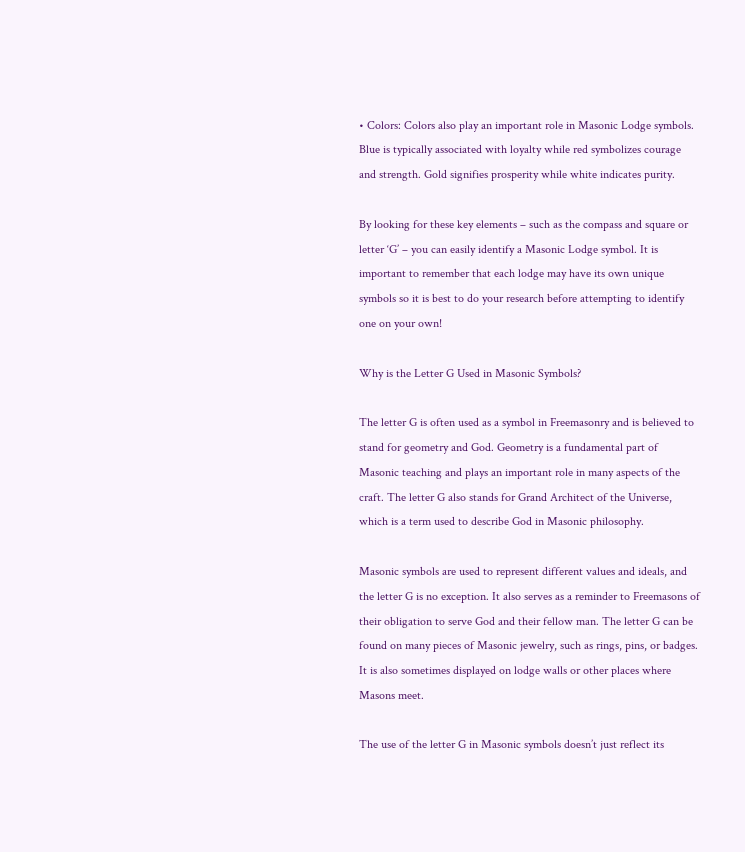• Colors: Colors also play an important role in Masonic Lodge symbols. Blue is typically associated with loyalty while red symbolizes courage and strength. Gold signifies prosperity while white indicates purity.

By looking for these key elements – such as the compass and square or letter ‘G’ – you can easily identify a Masonic Lodge symbol. It is important to remember that each lodge may have its own unique symbols so it is best to do your research before attempting to identify one on your own!

Why is the Letter G Used in Masonic Symbols?

The letter G is often used as a symbol in Freemasonry and is believed to stand for geometry and God. Geometry is a fundamental part of Masonic teaching and plays an important role in many aspects of the craft. The letter G also stands for Grand Architect of the Universe, which is a term used to describe God in Masonic philosophy.

Masonic symbols are used to represent different values and ideals, and the letter G is no exception. It also serves as a reminder to Freemasons of their obligation to serve God and their fellow man. The letter G can be found on many pieces of Masonic jewelry, such as rings, pins, or badges. It is also sometimes displayed on lodge walls or other places where Masons meet.

The use of the letter G in Masonic symbols doesn’t just reflect its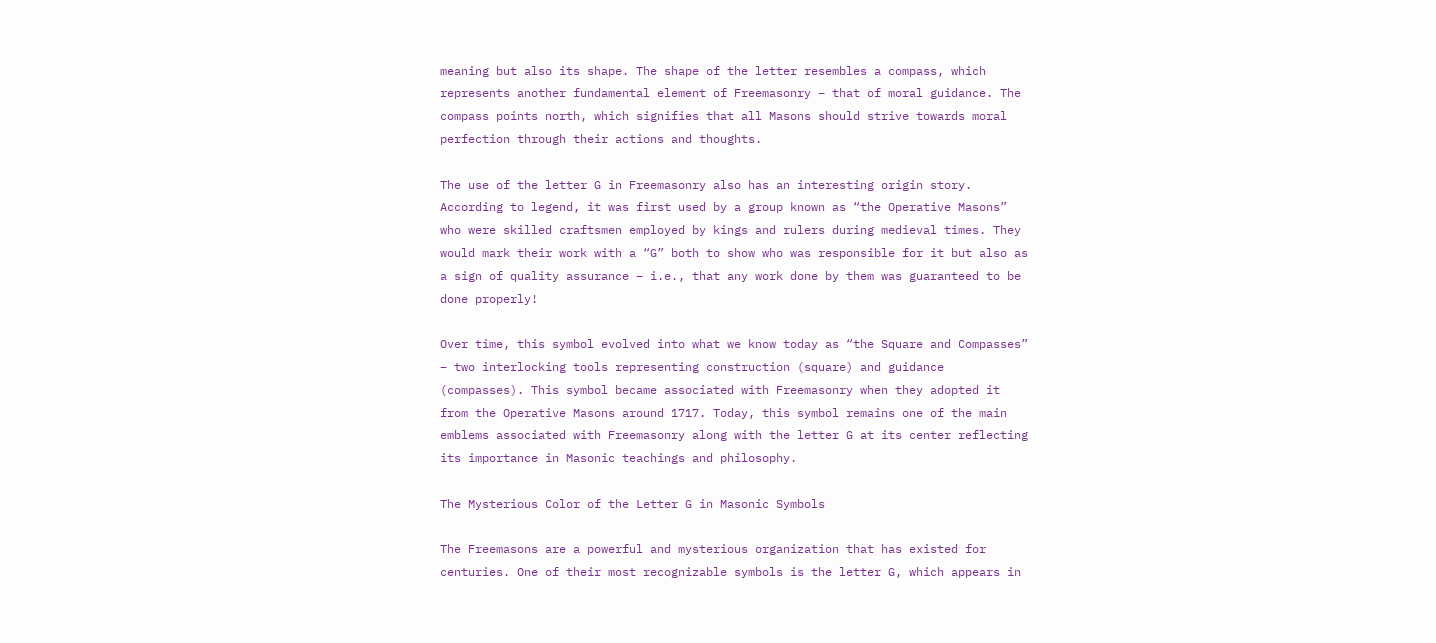meaning but also its shape. The shape of the letter resembles a compass, which represents another fundamental element of Freemasonry – that of moral guidance. The compass points north, which signifies that all Masons should strive towards moral perfection through their actions and thoughts.

The use of the letter G in Freemasonry also has an interesting origin story. According to legend, it was first used by a group known as “the Operative Masons” who were skilled craftsmen employed by kings and rulers during medieval times. They would mark their work with a “G” both to show who was responsible for it but also as a sign of quality assurance – i.e., that any work done by them was guaranteed to be done properly!

Over time, this symbol evolved into what we know today as “the Square and Compasses” – two interlocking tools representing construction (square) and guidance (compasses). This symbol became associated with Freemasonry when they adopted it from the Operative Masons around 1717. Today, this symbol remains one of the main emblems associated with Freemasonry along with the letter G at its center reflecting its importance in Masonic teachings and philosophy.

The Mysterious Color of the Letter G in Masonic Symbols

The Freemasons are a powerful and mysterious organization that has existed for centuries. One of their most recognizable symbols is the letter G, which appears in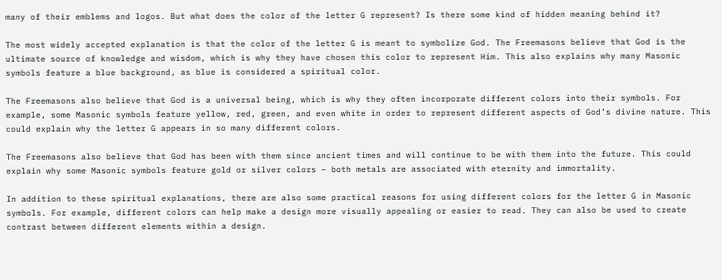many of their emblems and logos. But what does the color of the letter G represent? Is there some kind of hidden meaning behind it?

The most widely accepted explanation is that the color of the letter G is meant to symbolize God. The Freemasons believe that God is the ultimate source of knowledge and wisdom, which is why they have chosen this color to represent Him. This also explains why many Masonic symbols feature a blue background, as blue is considered a spiritual color.

The Freemasons also believe that God is a universal being, which is why they often incorporate different colors into their symbols. For example, some Masonic symbols feature yellow, red, green, and even white in order to represent different aspects of God’s divine nature. This could explain why the letter G appears in so many different colors.

The Freemasons also believe that God has been with them since ancient times and will continue to be with them into the future. This could explain why some Masonic symbols feature gold or silver colors – both metals are associated with eternity and immortality.

In addition to these spiritual explanations, there are also some practical reasons for using different colors for the letter G in Masonic symbols. For example, different colors can help make a design more visually appealing or easier to read. They can also be used to create contrast between different elements within a design.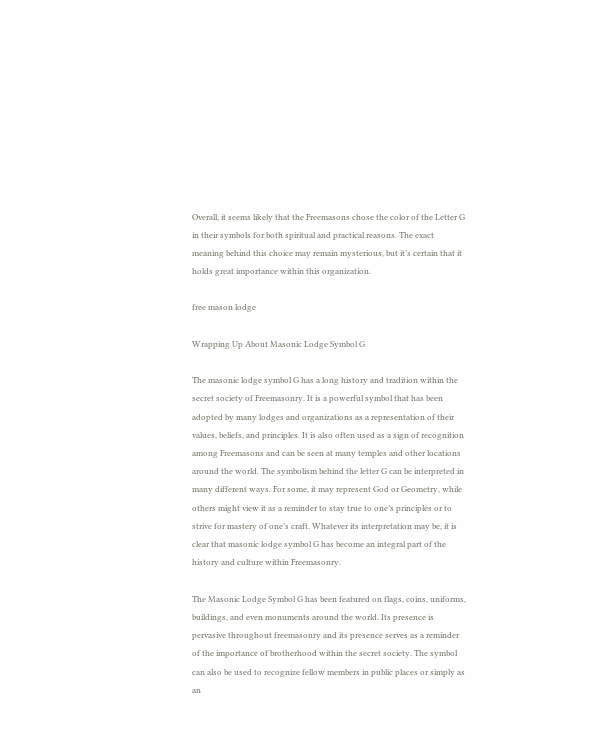Overall, it seems likely that the Freemasons chose the color of the Letter G in their symbols for both spiritual and practical reasons. The exact meaning behind this choice may remain mysterious, but it’s certain that it holds great importance within this organization.

free mason lodge

Wrapping Up About Masonic Lodge Symbol G

The masonic lodge symbol G has a long history and tradition within the secret society of Freemasonry. It is a powerful symbol that has been adopted by many lodges and organizations as a representation of their values, beliefs, and principles. It is also often used as a sign of recognition among Freemasons and can be seen at many temples and other locations around the world. The symbolism behind the letter G can be interpreted in many different ways. For some, it may represent God or Geometry, while others might view it as a reminder to stay true to one’s principles or to strive for mastery of one’s craft. Whatever its interpretation may be, it is clear that masonic lodge symbol G has become an integral part of the history and culture within Freemasonry.

The Masonic Lodge Symbol G has been featured on flags, coins, uniforms, buildings, and even monuments around the world. Its presence is pervasive throughout freemasonry and its presence serves as a reminder of the importance of brotherhood within the secret society. The symbol can also be used to recognize fellow members in public places or simply as an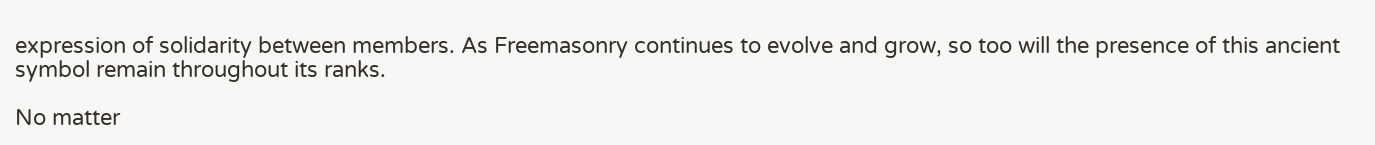expression of solidarity between members. As Freemasonry continues to evolve and grow, so too will the presence of this ancient symbol remain throughout its ranks.

No matter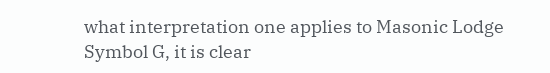what interpretation one applies to Masonic Lodge Symbol G, it is clear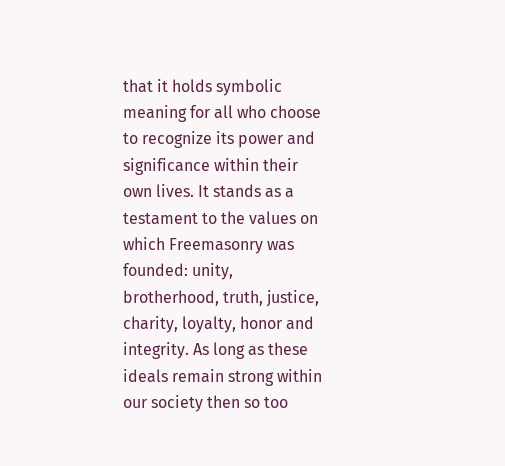that it holds symbolic meaning for all who choose to recognize its power and significance within their own lives. It stands as a testament to the values on which Freemasonry was founded: unity, brotherhood, truth, justice, charity, loyalty, honor and integrity. As long as these ideals remain strong within our society then so too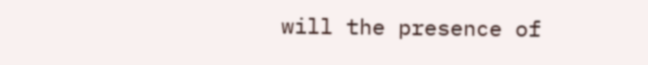will the presence of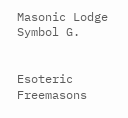Masonic Lodge Symbol G.


Esoteric Freemasons